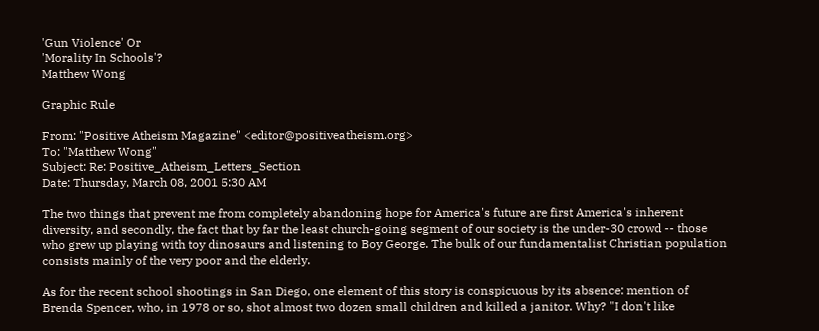'Gun Violence' Or
'Morality In Schools'?
Matthew Wong

Graphic Rule

From: "Positive Atheism Magazine" <editor@positiveatheism.org>
To: "Matthew Wong"
Subject: Re: Positive_Atheism_Letters_Section
Date: Thursday, March 08, 2001 5:30 AM

The two things that prevent me from completely abandoning hope for America's future are first America's inherent diversity, and secondly, the fact that by far the least church-going segment of our society is the under-30 crowd -- those who grew up playing with toy dinosaurs and listening to Boy George. The bulk of our fundamentalist Christian population consists mainly of the very poor and the elderly.

As for the recent school shootings in San Diego, one element of this story is conspicuous by its absence: mention of Brenda Spencer, who, in 1978 or so, shot almost two dozen small children and killed a janitor. Why? "I don't like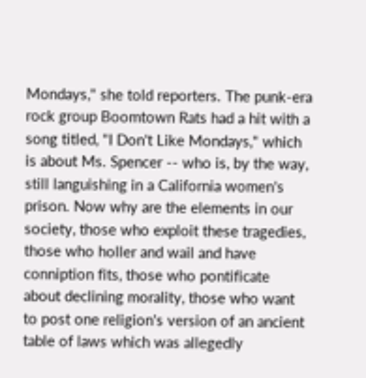Mondays," she told reporters. The punk-era rock group Boomtown Rats had a hit with a song titled, "I Don't Like Mondays," which is about Ms. Spencer -- who is, by the way, still languishing in a California women's prison. Now why are the elements in our society, those who exploit these tragedies, those who holler and wail and have conniption fits, those who pontificate about declining morality, those who want to post one religion's version of an ancient table of laws which was allegedly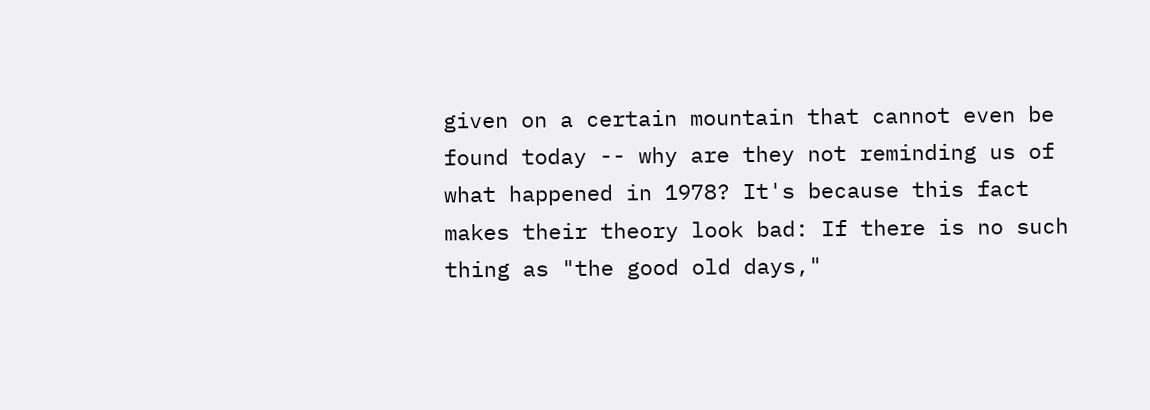given on a certain mountain that cannot even be found today -- why are they not reminding us of what happened in 1978? It's because this fact makes their theory look bad: If there is no such thing as "the good old days,"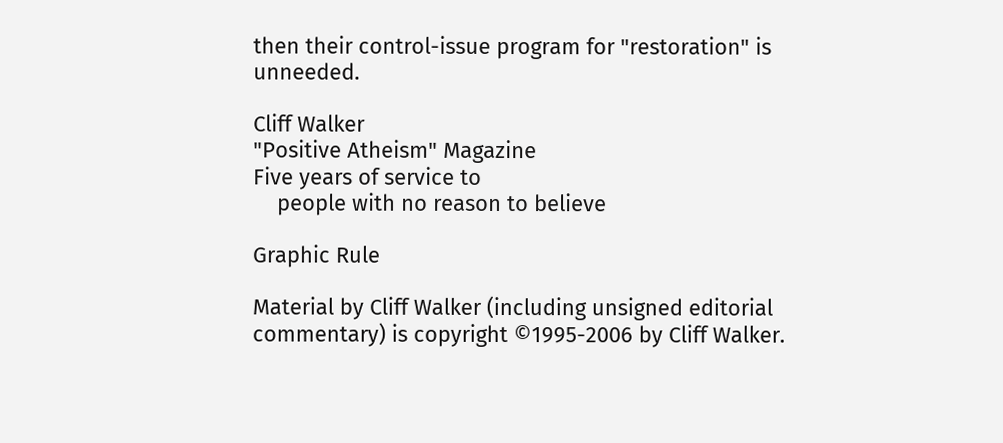then their control-issue program for "restoration" is unneeded.

Cliff Walker
"Positive Atheism" Magazine
Five years of service to
    people with no reason to believe

Graphic Rule

Material by Cliff Walker (including unsigned editorial commentary) is copyright ©1995-2006 by Cliff Walker.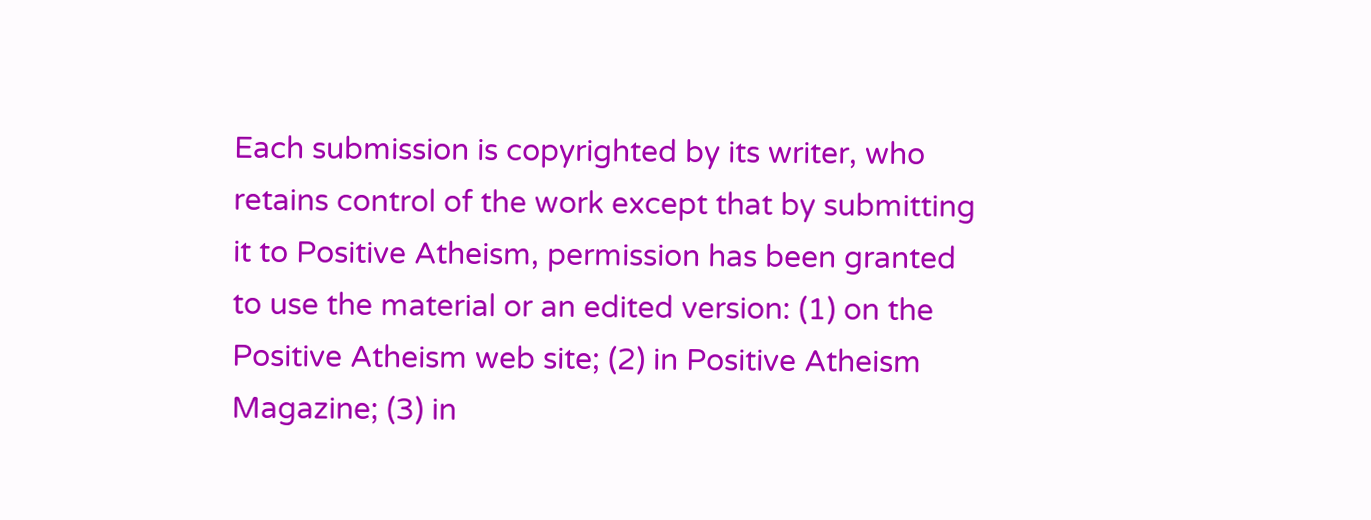Each submission is copyrighted by its writer, who retains control of the work except that by submitting it to Positive Atheism, permission has been granted to use the material or an edited version: (1) on the Positive Atheism web site; (2) in Positive Atheism Magazine; (3) in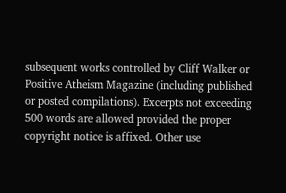subsequent works controlled by Cliff Walker or Positive Atheism Magazine (including published or posted compilations). Excerpts not exceeding 500 words are allowed provided the proper copyright notice is affixed. Other use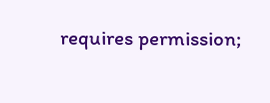requires permission;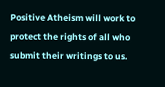Positive Atheism will work to protect the rights of all who submit their writings to us.